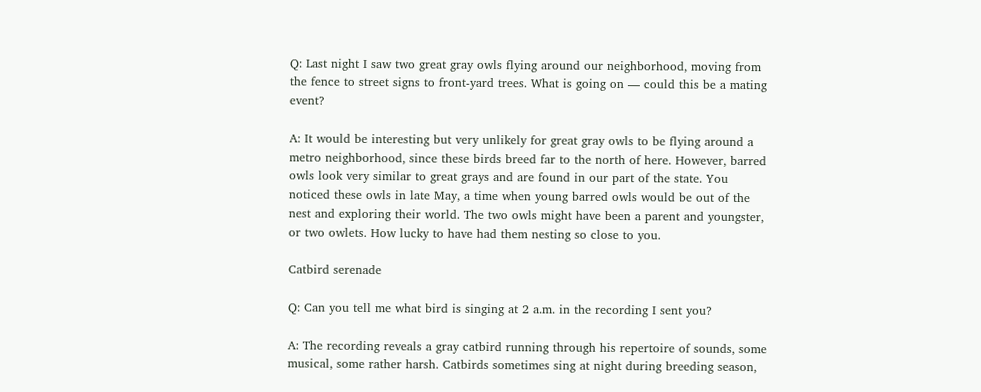Q: Last night I saw two great gray owls flying around our neighborhood, moving from the fence to street signs to front-yard trees. What is going on — could this be a mating event?

A: It would be interesting but very unlikely for great gray owls to be flying around a metro neighborhood, since these birds breed far to the north of here. However, barred owls look very similar to great grays and are found in our part of the state. You noticed these owls in late May, a time when young barred owls would be out of the nest and exploring their world. The two owls might have been a parent and youngster, or two owlets. How lucky to have had them nesting so close to you.

Catbird serenade

Q: Can you tell me what bird is singing at 2 a.m. in the recording I sent you?

A: The recording reveals a gray catbird running through his repertoire of sounds, some musical, some rather harsh. Catbirds sometimes sing at night during breeding season,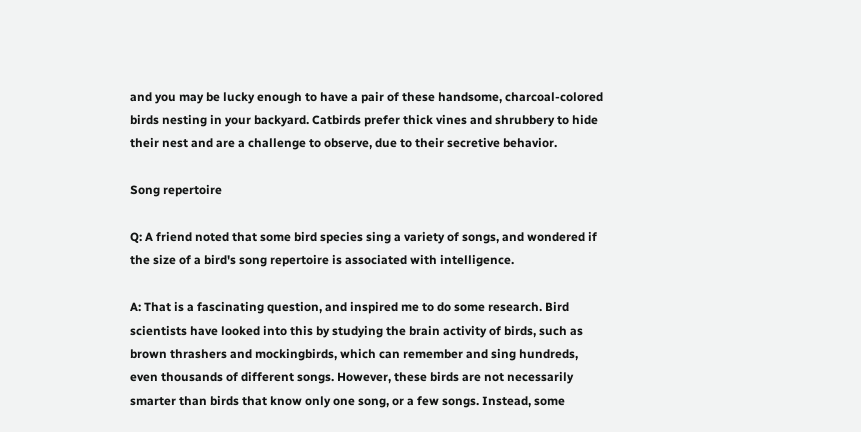and you may be lucky enough to have a pair of these handsome, charcoal-colored birds nesting in your backyard. Catbirds prefer thick vines and shrubbery to hide their nest and are a challenge to observe, due to their secretive behavior.

Song repertoire

Q: A friend noted that some bird species sing a variety of songs, and wondered if the size of a bird's song repertoire is associated with intelligence.

A: That is a fascinating question, and inspired me to do some research. Bird scientists have looked into this by studying the brain activity of birds, such as brown thrashers and mockingbirds, which can remember and sing hundreds, even thousands of different songs. However, these birds are not necessarily smarter than birds that know only one song, or a few songs. Instead, some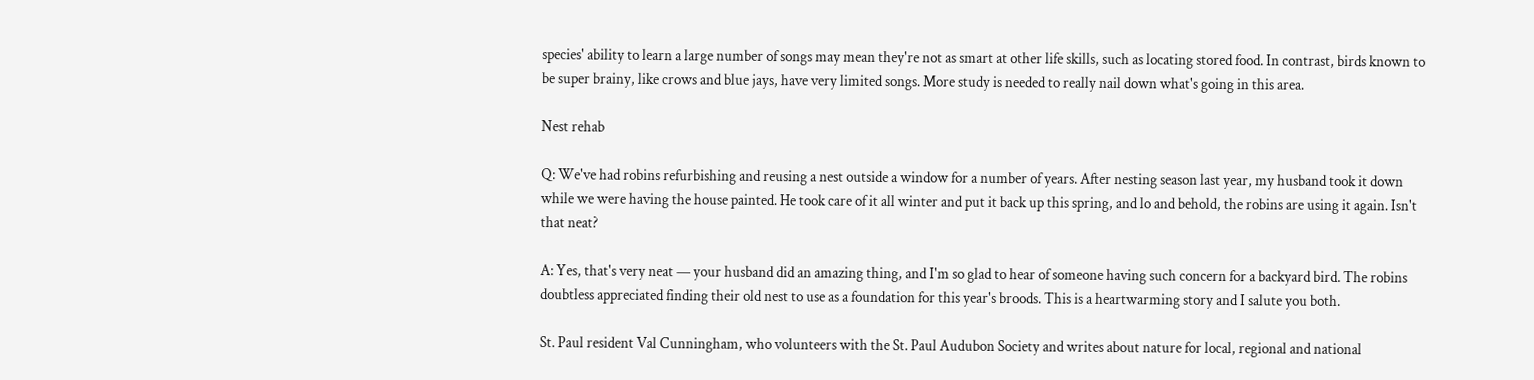species' ability to learn a large number of songs may mean they're not as smart at other life skills, such as locating stored food. In contrast, birds known to be super brainy, like crows and blue jays, have very limited songs. More study is needed to really nail down what's going in this area.

Nest rehab

Q: We've had robins refurbishing and reusing a nest outside a window for a number of years. After nesting season last year, my husband took it down while we were having the house painted. He took care of it all winter and put it back up this spring, and lo and behold, the robins are using it again. Isn't that neat?

A: Yes, that's very neat — your husband did an amazing thing, and I'm so glad to hear of someone having such concern for a backyard bird. The robins doubtless appreciated finding their old nest to use as a foundation for this year's broods. This is a heartwarming story and I salute you both.

St. Paul resident Val Cunningham, who volunteers with the St. Paul Audubon Society and writes about nature for local, regional and national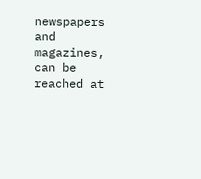newspapers and magazines, can be reached at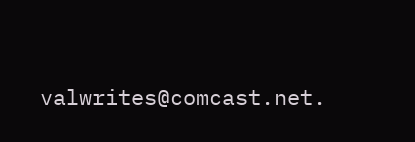valwrites@comcast.net.